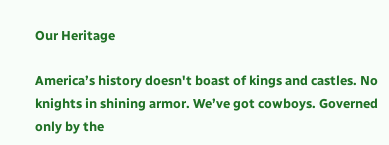Our Heritage

America’s history doesn't boast of kings and castles. No knights in shining armor. We’ve got cowboys. Governed only by the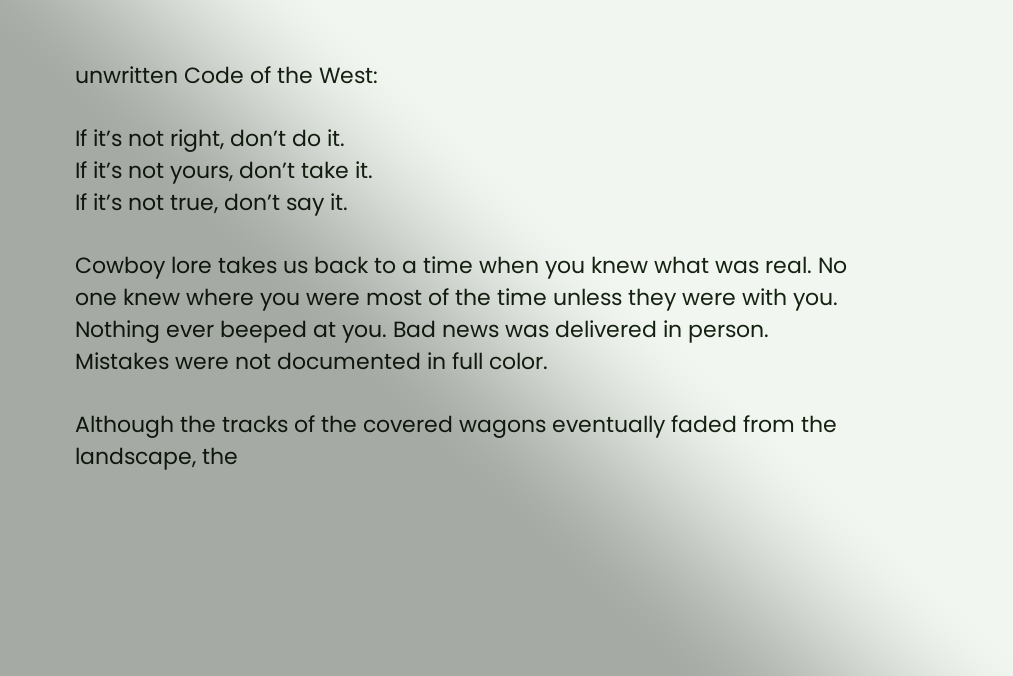unwritten Code of the West:

If it’s not right, don’t do it.
If it’s not yours, don’t take it.
If it’s not true, don’t say it.

Cowboy lore takes us back to a time when you knew what was real. No one knew where you were most of the time unless they were with you.
Nothing ever beeped at you. Bad news was delivered in person. Mistakes were not documented in full color.

Although the tracks of the covered wagons eventually faded from the landscape, the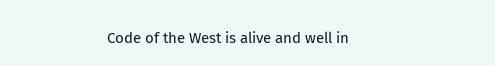Code of the West is alive and well in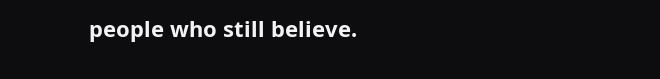people who still believe.